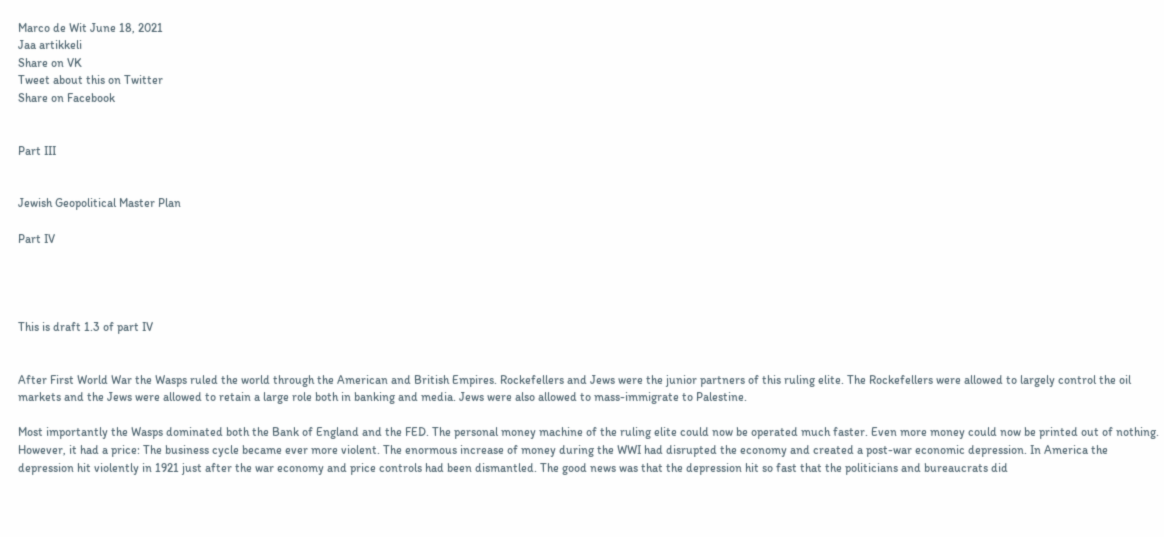Marco de Wit June 18, 2021
Jaa artikkeli
Share on VK
Tweet about this on Twitter
Share on Facebook


Part III


Jewish Geopolitical Master Plan

Part IV




This is draft 1.3 of part IV


After First World War the Wasps ruled the world through the American and British Empires. Rockefellers and Jews were the junior partners of this ruling elite. The Rockefellers were allowed to largely control the oil markets and the Jews were allowed to retain a large role both in banking and media. Jews were also allowed to mass-immigrate to Palestine.

Most importantly the Wasps dominated both the Bank of England and the FED. The personal money machine of the ruling elite could now be operated much faster. Even more money could now be printed out of nothing. However, it had a price: The business cycle became ever more violent. The enormous increase of money during the WWI had disrupted the economy and created a post-war economic depression. In America the depression hit violently in 1921 just after the war economy and price controls had been dismantled. The good news was that the depression hit so fast that the politicians and bureaucrats did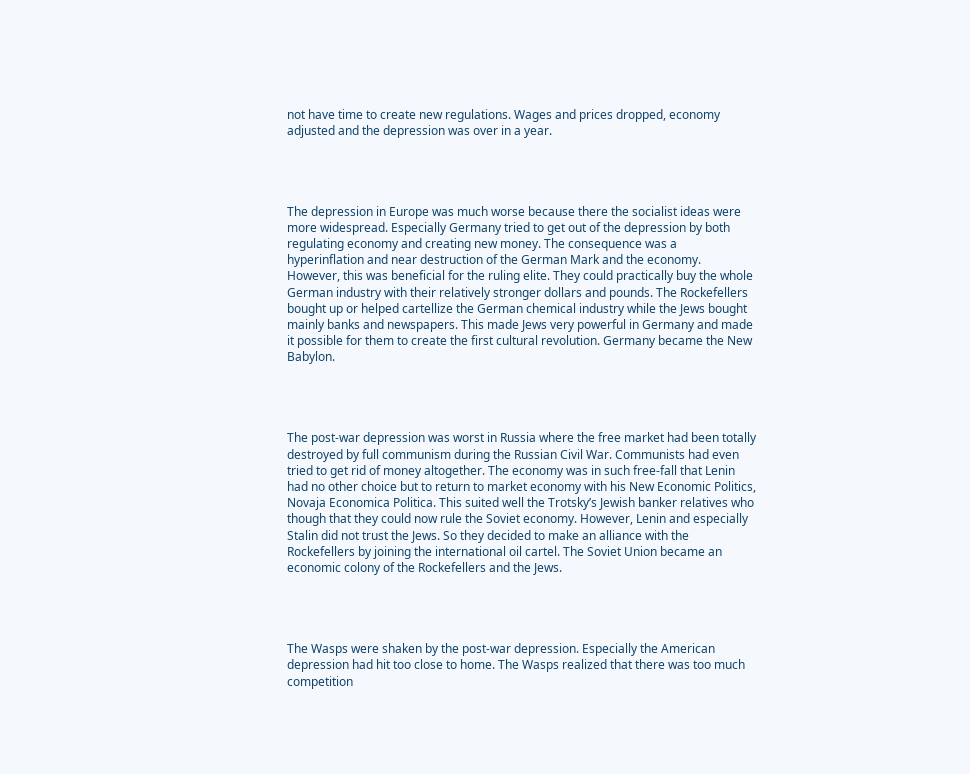not have time to create new regulations. Wages and prices dropped, economy adjusted and the depression was over in a year.




The depression in Europe was much worse because there the socialist ideas were more widespread. Especially Germany tried to get out of the depression by both regulating economy and creating new money. The consequence was a hyperinflation and near destruction of the German Mark and the economy. However, this was beneficial for the ruling elite. They could practically buy the whole German industry with their relatively stronger dollars and pounds. The Rockefellers bought up or helped cartellize the German chemical industry while the Jews bought mainly banks and newspapers. This made Jews very powerful in Germany and made it possible for them to create the first cultural revolution. Germany became the New Babylon.




The post-war depression was worst in Russia where the free market had been totally destroyed by full communism during the Russian Civil War. Communists had even tried to get rid of money altogether. The economy was in such free-fall that Lenin had no other choice but to return to market economy with his New Economic Politics, Novaja Economica Politica. This suited well the Trotsky’s Jewish banker relatives who though that they could now rule the Soviet economy. However, Lenin and especially Stalin did not trust the Jews. So they decided to make an alliance with the Rockefellers by joining the international oil cartel. The Soviet Union became an economic colony of the Rockefellers and the Jews.




The Wasps were shaken by the post-war depression. Especially the American depression had hit too close to home. The Wasps realized that there was too much competition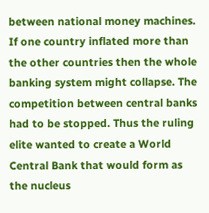between national money machines. If one country inflated more than the other countries then the whole banking system might collapse. The competition between central banks had to be stopped. Thus the ruling elite wanted to create a World Central Bank that would form as the nucleus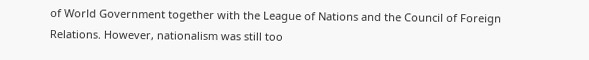of World Government together with the League of Nations and the Council of Foreign Relations. However, nationalism was still too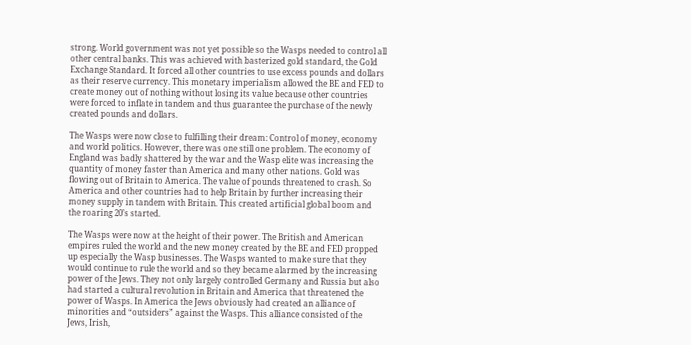strong. World government was not yet possible so the Wasps needed to control all other central banks. This was achieved with basterized gold standard, the Gold Exchange Standard. It forced all other countries to use excess pounds and dollars as their reserve currency. This monetary imperialism allowed the BE and FED to create money out of nothing without losing its value because other countries were forced to inflate in tandem and thus guarantee the purchase of the newly created pounds and dollars.

The Wasps were now close to fulfilling their dream: Control of money, economy and world politics. However, there was one still one problem. The economy of England was badly shattered by the war and the Wasp elite was increasing the quantity of money faster than America and many other nations. Gold was flowing out of Britain to America. The value of pounds threatened to crash. So America and other countries had to help Britain by further increasing their money supply in tandem with Britain. This created artificial global boom and the roaring 20’s started.

The Wasps were now at the height of their power. The British and American empires ruled the world and the new money created by the BE and FED propped up especially the Wasp businesses. The Wasps wanted to make sure that they would continue to rule the world and so they became alarmed by the increasing power of the Jews. They not only largely controlled Germany and Russia but also had started a cultural revolution in Britain and America that threatened the power of Wasps. In America the Jews obviously had created an alliance of minorities and “outsiders” against the Wasps. This alliance consisted of the Jews, Irish,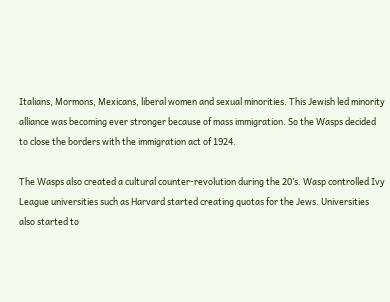Italians, Mormons, Mexicans, liberal women and sexual minorities. This Jewish led minority alliance was becoming ever stronger because of mass immigration. So the Wasps decided to close the borders with the immigration act of 1924.

The Wasps also created a cultural counter-revolution during the 20’s. Wasp controlled Ivy League universities such as Harvard started creating quotas for the Jews. Universities also started to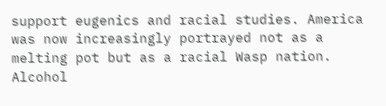support eugenics and racial studies. America was now increasingly portrayed not as a melting pot but as a racial Wasp nation. Alcohol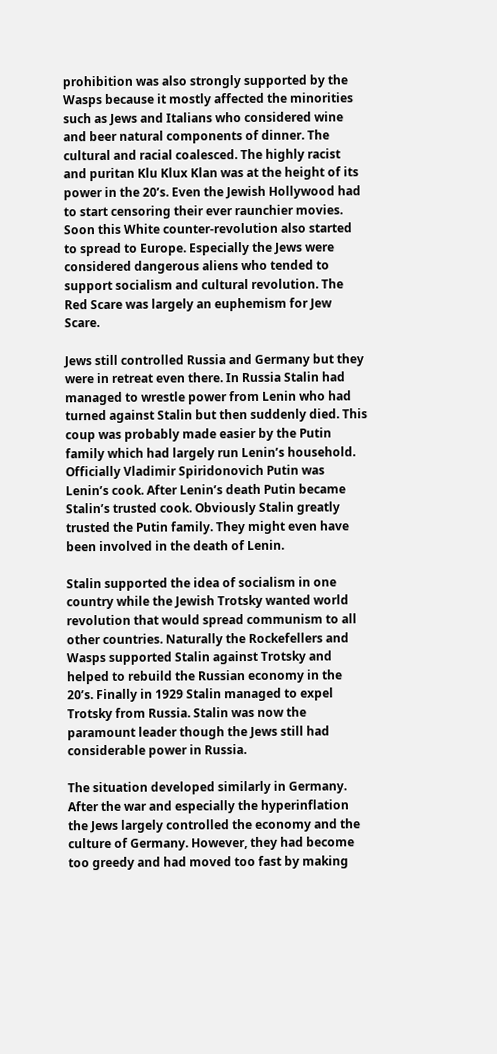prohibition was also strongly supported by the Wasps because it mostly affected the minorities such as Jews and Italians who considered wine and beer natural components of dinner. The cultural and racial coalesced. The highly racist and puritan Klu Klux Klan was at the height of its power in the 20’s. Even the Jewish Hollywood had to start censoring their ever raunchier movies. Soon this White counter-revolution also started to spread to Europe. Especially the Jews were considered dangerous aliens who tended to support socialism and cultural revolution. The Red Scare was largely an euphemism for Jew Scare.

Jews still controlled Russia and Germany but they were in retreat even there. In Russia Stalin had managed to wrestle power from Lenin who had turned against Stalin but then suddenly died. This coup was probably made easier by the Putin family which had largely run Lenin’s household. Officially Vladimir Spiridonovich Putin was Lenin’s cook. After Lenin’s death Putin became Stalin’s trusted cook. Obviously Stalin greatly trusted the Putin family. They might even have been involved in the death of Lenin.

Stalin supported the idea of socialism in one country while the Jewish Trotsky wanted world revolution that would spread communism to all other countries. Naturally the Rockefellers and Wasps supported Stalin against Trotsky and helped to rebuild the Russian economy in the 20’s. Finally in 1929 Stalin managed to expel Trotsky from Russia. Stalin was now the paramount leader though the Jews still had considerable power in Russia.

The situation developed similarly in Germany. After the war and especially the hyperinflation the Jews largely controlled the economy and the culture of Germany. However, they had become too greedy and had moved too fast by making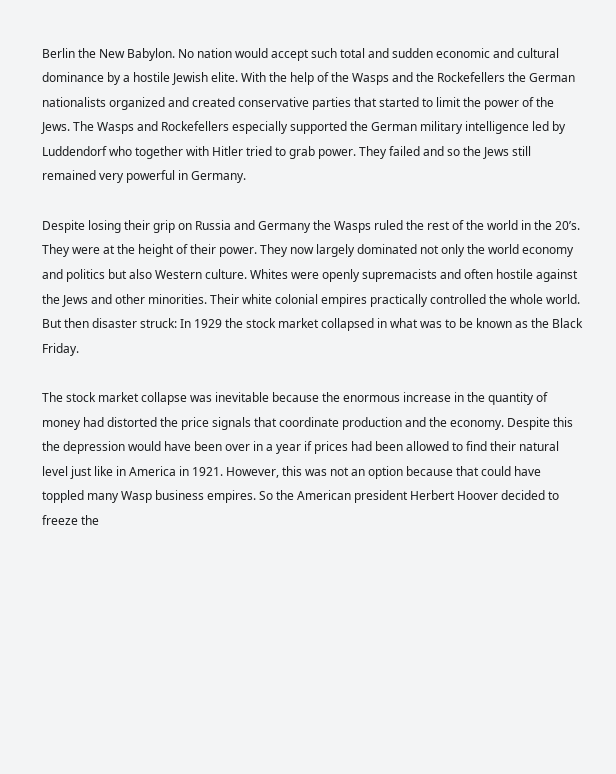Berlin the New Babylon. No nation would accept such total and sudden economic and cultural dominance by a hostile Jewish elite. With the help of the Wasps and the Rockefellers the German nationalists organized and created conservative parties that started to limit the power of the Jews. The Wasps and Rockefellers especially supported the German military intelligence led by Luddendorf who together with Hitler tried to grab power. They failed and so the Jews still remained very powerful in Germany.

Despite losing their grip on Russia and Germany the Wasps ruled the rest of the world in the 20’s. They were at the height of their power. They now largely dominated not only the world economy and politics but also Western culture. Whites were openly supremacists and often hostile against the Jews and other minorities. Their white colonial empires practically controlled the whole world. But then disaster struck: In 1929 the stock market collapsed in what was to be known as the Black Friday.

The stock market collapse was inevitable because the enormous increase in the quantity of money had distorted the price signals that coordinate production and the economy. Despite this the depression would have been over in a year if prices had been allowed to find their natural level just like in America in 1921. However, this was not an option because that could have toppled many Wasp business empires. So the American president Herbert Hoover decided to freeze the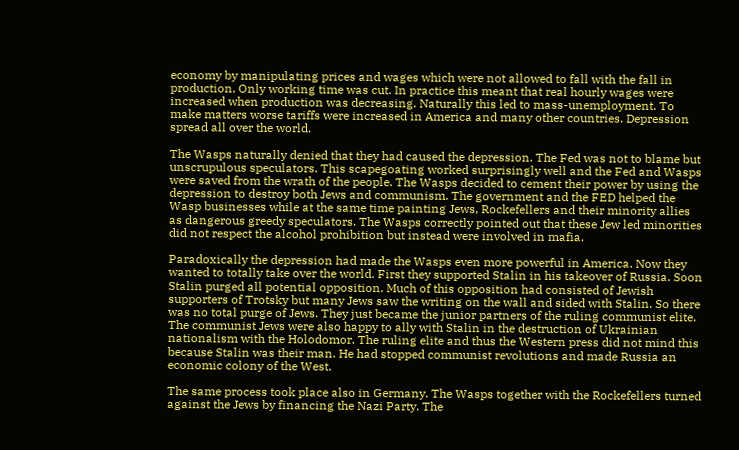economy by manipulating prices and wages which were not allowed to fall with the fall in production. Only working time was cut. In practice this meant that real hourly wages were increased when production was decreasing. Naturally this led to mass-unemployment. To make matters worse tariffs were increased in America and many other countries. Depression spread all over the world.

The Wasps naturally denied that they had caused the depression. The Fed was not to blame but unscrupulous speculators. This scapegoating worked surprisingly well and the Fed and Wasps were saved from the wrath of the people. The Wasps decided to cement their power by using the depression to destroy both Jews and communism. The government and the FED helped the Wasp businesses while at the same time painting Jews, Rockefellers and their minority allies as dangerous greedy speculators. The Wasps correctly pointed out that these Jew led minorities did not respect the alcohol prohibition but instead were involved in mafia.

Paradoxically the depression had made the Wasps even more powerful in America. Now they wanted to totally take over the world. First they supported Stalin in his takeover of Russia. Soon Stalin purged all potential opposition. Much of this opposition had consisted of Jewish supporters of Trotsky but many Jews saw the writing on the wall and sided with Stalin. So there was no total purge of Jews. They just became the junior partners of the ruling communist elite. The communist Jews were also happy to ally with Stalin in the destruction of Ukrainian nationalism with the Holodomor. The ruling elite and thus the Western press did not mind this because Stalin was their man. He had stopped communist revolutions and made Russia an economic colony of the West.

The same process took place also in Germany. The Wasps together with the Rockefellers turned against the Jews by financing the Nazi Party. The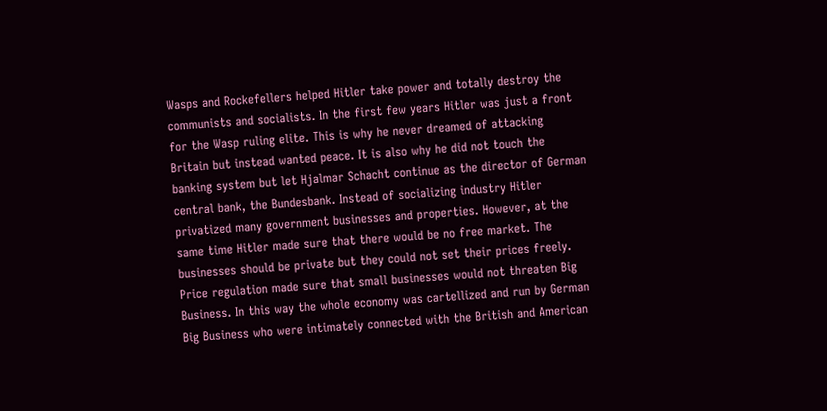Wasps and Rockefellers helped Hitler take power and totally destroy the communists and socialists. In the first few years Hitler was just a front for the Wasp ruling elite. This is why he never dreamed of attacking Britain but instead wanted peace. It is also why he did not touch the banking system but let Hjalmar Schacht continue as the director of German central bank, the Bundesbank. Instead of socializing industry Hitler privatized many government businesses and properties. However, at the same time Hitler made sure that there would be no free market. The businesses should be private but they could not set their prices freely. Price regulation made sure that small businesses would not threaten Big Business. In this way the whole economy was cartellized and run by German Big Business who were intimately connected with the British and American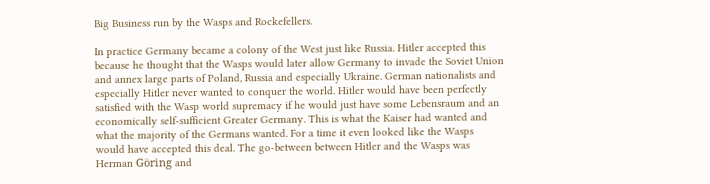Big Business run by the Wasps and Rockefellers.

In practice Germany became a colony of the West just like Russia. Hitler accepted this because he thought that the Wasps would later allow Germany to invade the Soviet Union and annex large parts of Poland, Russia and especially Ukraine. German nationalists and especially Hitler never wanted to conquer the world. Hitler would have been perfectly satisfied with the Wasp world supremacy if he would just have some Lebensraum and an economically self-sufficient Greater Germany. This is what the Kaiser had wanted and what the majority of the Germans wanted. For a time it even looked like the Wasps would have accepted this deal. The go-between between Hitler and the Wasps was Herman Göring and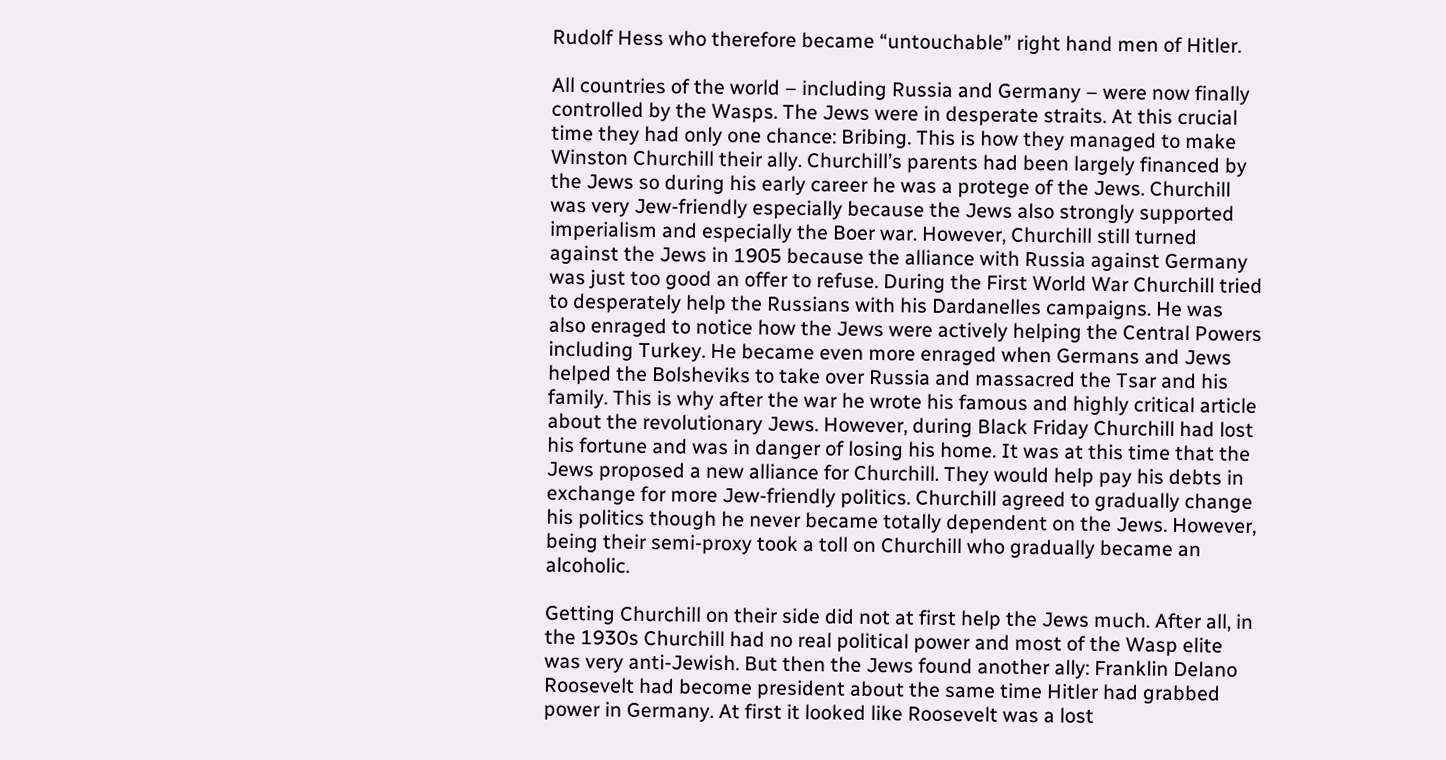Rudolf Hess who therefore became “untouchable” right hand men of Hitler.

All countries of the world – including Russia and Germany – were now finally controlled by the Wasps. The Jews were in desperate straits. At this crucial time they had only one chance: Bribing. This is how they managed to make Winston Churchill their ally. Churchill’s parents had been largely financed by the Jews so during his early career he was a protege of the Jews. Churchill was very Jew-friendly especially because the Jews also strongly supported imperialism and especially the Boer war. However, Churchill still turned against the Jews in 1905 because the alliance with Russia against Germany was just too good an offer to refuse. During the First World War Churchill tried to desperately help the Russians with his Dardanelles campaigns. He was also enraged to notice how the Jews were actively helping the Central Powers including Turkey. He became even more enraged when Germans and Jews helped the Bolsheviks to take over Russia and massacred the Tsar and his family. This is why after the war he wrote his famous and highly critical article about the revolutionary Jews. However, during Black Friday Churchill had lost his fortune and was in danger of losing his home. It was at this time that the Jews proposed a new alliance for Churchill. They would help pay his debts in exchange for more Jew-friendly politics. Churchill agreed to gradually change his politics though he never became totally dependent on the Jews. However, being their semi-proxy took a toll on Churchill who gradually became an alcoholic.

Getting Churchill on their side did not at first help the Jews much. After all, in the 1930s Churchill had no real political power and most of the Wasp elite was very anti-Jewish. But then the Jews found another ally: Franklin Delano Roosevelt had become president about the same time Hitler had grabbed power in Germany. At first it looked like Roosevelt was a lost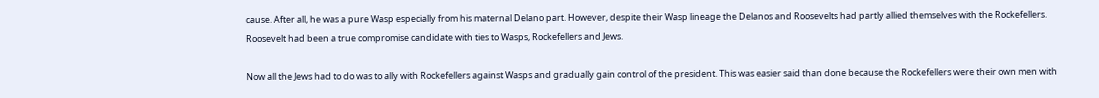cause. After all, he was a pure Wasp especially from his maternal Delano part. However, despite their Wasp lineage the Delanos and Roosevelts had partly allied themselves with the Rockefellers. Roosevelt had been a true compromise candidate with ties to Wasps, Rockefellers and Jews.

Now all the Jews had to do was to ally with Rockefellers against Wasps and gradually gain control of the president. This was easier said than done because the Rockefellers were their own men with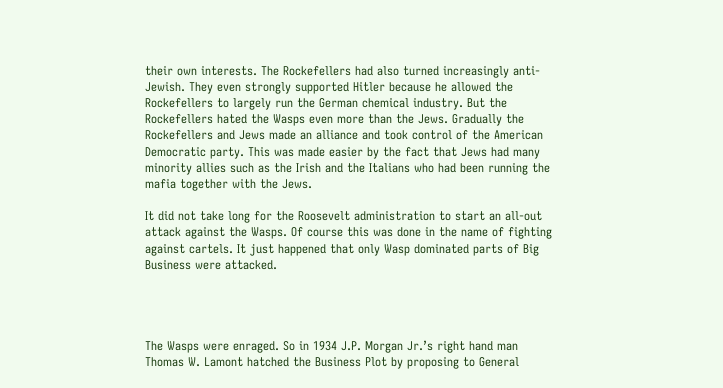their own interests. The Rockefellers had also turned increasingly anti-Jewish. They even strongly supported Hitler because he allowed the Rockefellers to largely run the German chemical industry. But the Rockefellers hated the Wasps even more than the Jews. Gradually the Rockefellers and Jews made an alliance and took control of the American Democratic party. This was made easier by the fact that Jews had many minority allies such as the Irish and the Italians who had been running the mafia together with the Jews.

It did not take long for the Roosevelt administration to start an all-out attack against the Wasps. Of course this was done in the name of fighting against cartels. It just happened that only Wasp dominated parts of Big Business were attacked.




The Wasps were enraged. So in 1934 J.P. Morgan Jr.’s right hand man Thomas W. Lamont hatched the Business Plot by proposing to General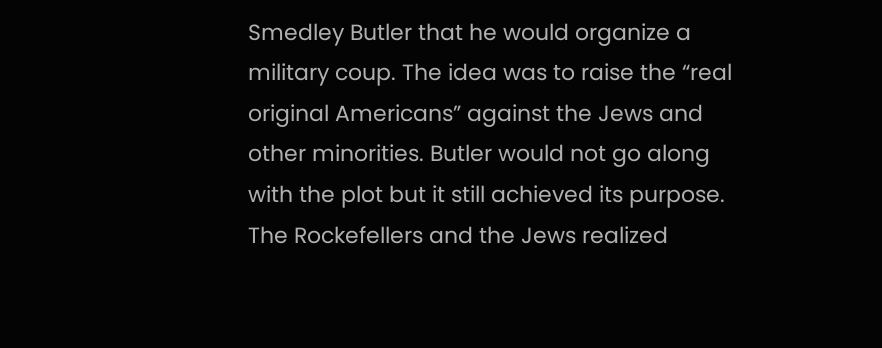Smedley Butler that he would organize a military coup. The idea was to raise the “real original Americans” against the Jews and other minorities. Butler would not go along with the plot but it still achieved its purpose. The Rockefellers and the Jews realized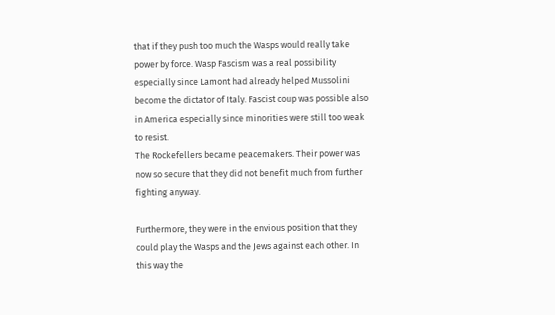that if they push too much the Wasps would really take power by force. Wasp Fascism was a real possibility especially since Lamont had already helped Mussolini become the dictator of Italy. Fascist coup was possible also in America especially since minorities were still too weak to resist.
The Rockefellers became peacemakers. Their power was now so secure that they did not benefit much from further fighting anyway.

Furthermore, they were in the envious position that they could play the Wasps and the Jews against each other. In this way the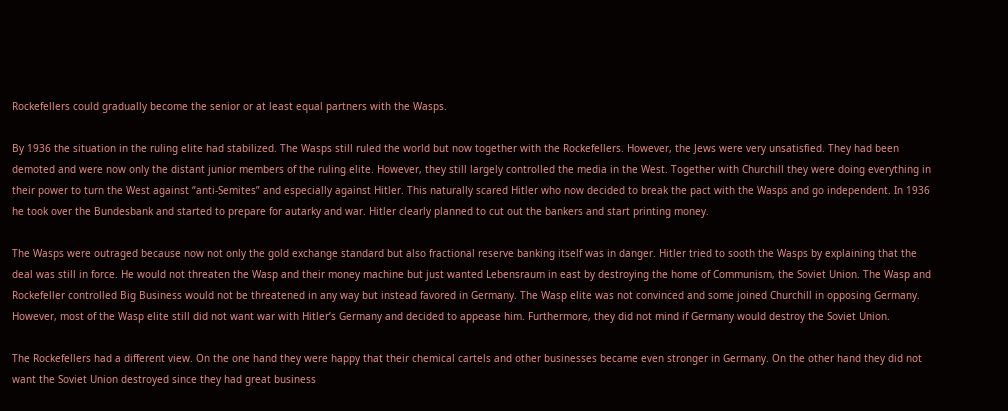Rockefellers could gradually become the senior or at least equal partners with the Wasps.

By 1936 the situation in the ruling elite had stabilized. The Wasps still ruled the world but now together with the Rockefellers. However, the Jews were very unsatisfied. They had been demoted and were now only the distant junior members of the ruling elite. However, they still largely controlled the media in the West. Together with Churchill they were doing everything in their power to turn the West against “anti-Semites” and especially against Hitler. This naturally scared Hitler who now decided to break the pact with the Wasps and go independent. In 1936 he took over the Bundesbank and started to prepare for autarky and war. Hitler clearly planned to cut out the bankers and start printing money.

The Wasps were outraged because now not only the gold exchange standard but also fractional reserve banking itself was in danger. Hitler tried to sooth the Wasps by explaining that the deal was still in force. He would not threaten the Wasp and their money machine but just wanted Lebensraum in east by destroying the home of Communism, the Soviet Union. The Wasp and Rockefeller controlled Big Business would not be threatened in any way but instead favored in Germany. The Wasp elite was not convinced and some joined Churchill in opposing Germany. However, most of the Wasp elite still did not want war with Hitler’s Germany and decided to appease him. Furthermore, they did not mind if Germany would destroy the Soviet Union.

The Rockefellers had a different view. On the one hand they were happy that their chemical cartels and other businesses became even stronger in Germany. On the other hand they did not want the Soviet Union destroyed since they had great business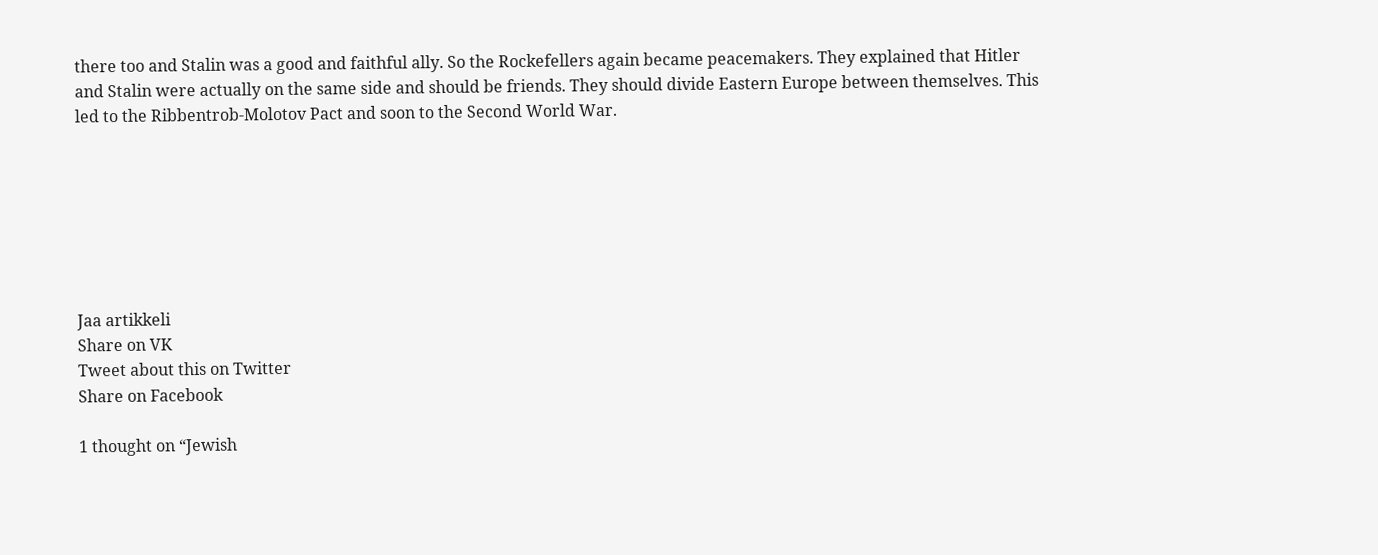there too and Stalin was a good and faithful ally. So the Rockefellers again became peacemakers. They explained that Hitler and Stalin were actually on the same side and should be friends. They should divide Eastern Europe between themselves. This led to the Ribbentrob-Molotov Pact and soon to the Second World War.







Jaa artikkeli
Share on VK
Tweet about this on Twitter
Share on Facebook

1 thought on “Jewish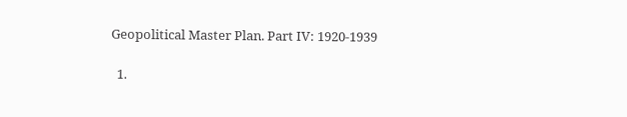Geopolitical Master Plan. Part IV: 1920-1939

  1.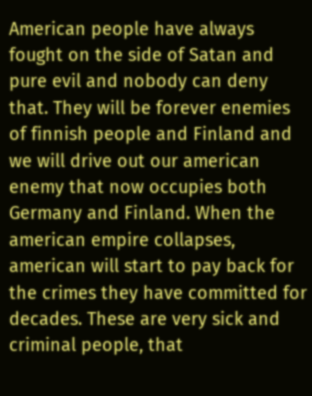American people have always fought on the side of Satan and pure evil and nobody can deny that. They will be forever enemies of finnish people and Finland and we will drive out our american enemy that now occupies both Germany and Finland. When the american empire collapses, american will start to pay back for the crimes they have committed for decades. These are very sick and criminal people, that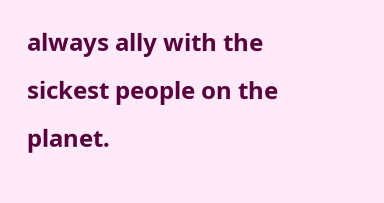always ally with the sickest people on the planet.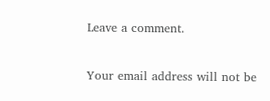Leave a comment.

Your email address will not be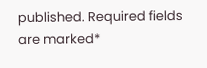published. Required fields are marked*